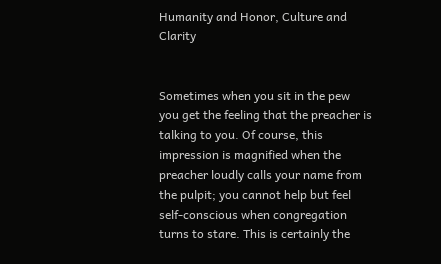Humanity and Honor, Culture and Clarity


Sometimes when you sit in the pew you get the feeling that the preacher is talking to you. Of course, this impression is magnified when the preacher loudly calls your name from the pulpit; you cannot help but feel self-conscious when congregation turns to stare. This is certainly the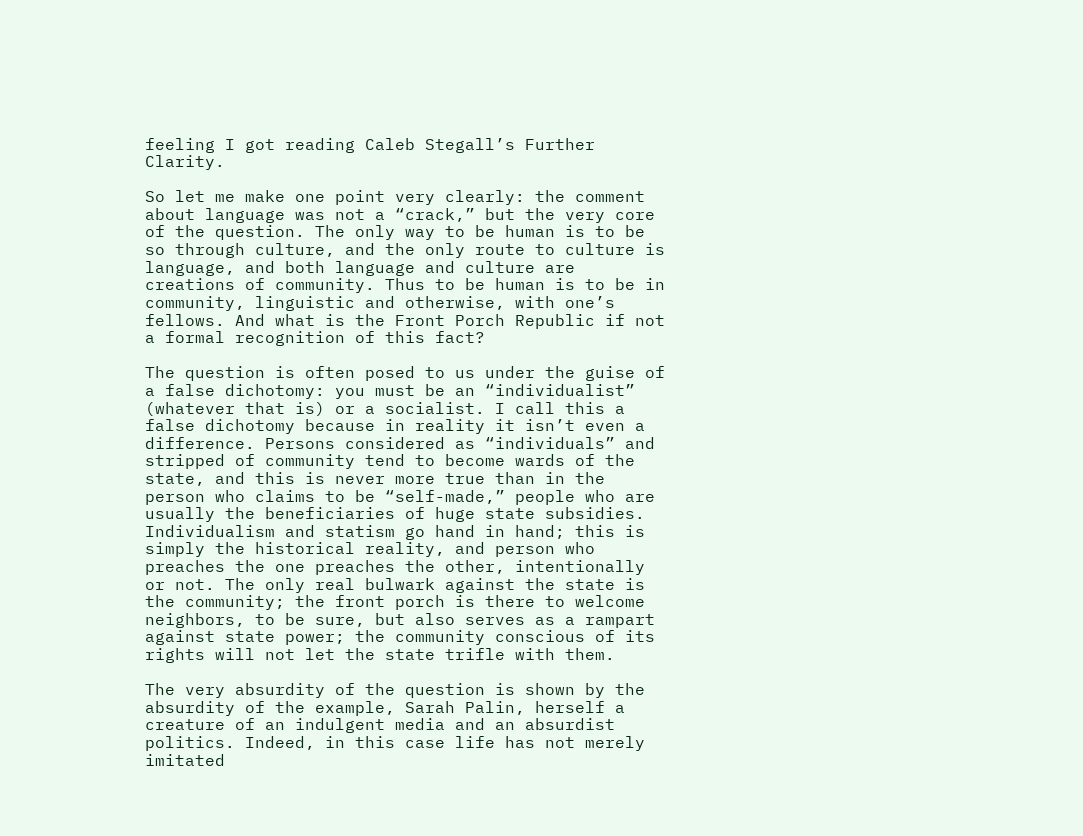feeling I got reading Caleb Stegall’s Further Clarity.

So let me make one point very clearly: the comment about language was not a “crack,” but the very core of the question. The only way to be human is to be so through culture, and the only route to culture is language, and both language and culture are creations of community. Thus to be human is to be in community, linguistic and otherwise, with one’s fellows. And what is the Front Porch Republic if not a formal recognition of this fact?

The question is often posed to us under the guise of a false dichotomy: you must be an “individualist” (whatever that is) or a socialist. I call this a false dichotomy because in reality it isn’t even a difference. Persons considered as “individuals” and stripped of community tend to become wards of the state, and this is never more true than in the person who claims to be “self-made,” people who are usually the beneficiaries of huge state subsidies. Individualism and statism go hand in hand; this is simply the historical reality, and person who preaches the one preaches the other, intentionally or not. The only real bulwark against the state is the community; the front porch is there to welcome neighbors, to be sure, but also serves as a rampart against state power; the community conscious of its rights will not let the state trifle with them.

The very absurdity of the question is shown by the absurdity of the example, Sarah Palin, herself a creature of an indulgent media and an absurdist politics. Indeed, in this case life has not merely imitated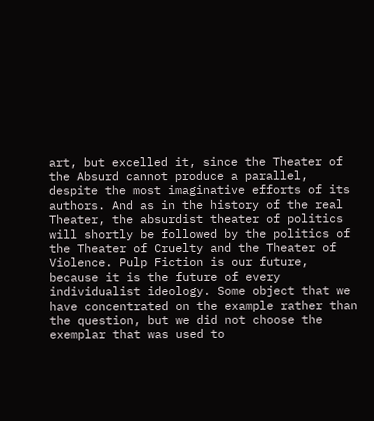art, but excelled it, since the Theater of the Absurd cannot produce a parallel, despite the most imaginative efforts of its authors. And as in the history of the real Theater, the absurdist theater of politics will shortly be followed by the politics of the Theater of Cruelty and the Theater of Violence. Pulp Fiction is our future, because it is the future of every individualist ideology. Some object that we have concentrated on the example rather than the question, but we did not choose the exemplar that was used to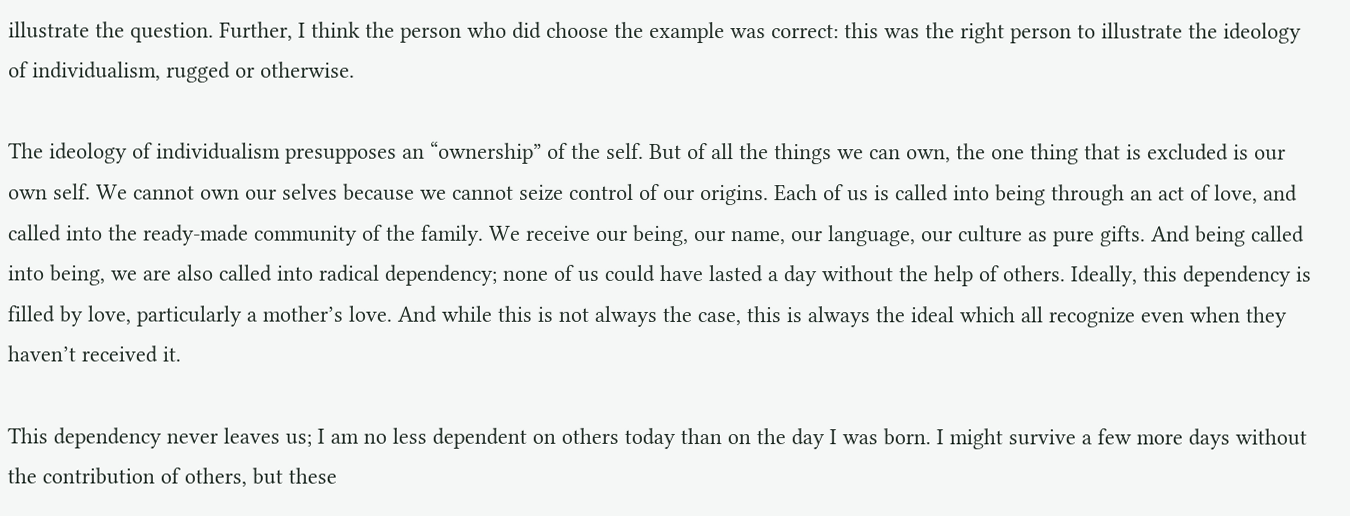illustrate the question. Further, I think the person who did choose the example was correct: this was the right person to illustrate the ideology of individualism, rugged or otherwise.

The ideology of individualism presupposes an “ownership” of the self. But of all the things we can own, the one thing that is excluded is our own self. We cannot own our selves because we cannot seize control of our origins. Each of us is called into being through an act of love, and called into the ready-made community of the family. We receive our being, our name, our language, our culture as pure gifts. And being called into being, we are also called into radical dependency; none of us could have lasted a day without the help of others. Ideally, this dependency is filled by love, particularly a mother’s love. And while this is not always the case, this is always the ideal which all recognize even when they haven’t received it.

This dependency never leaves us; I am no less dependent on others today than on the day I was born. I might survive a few more days without the contribution of others, but these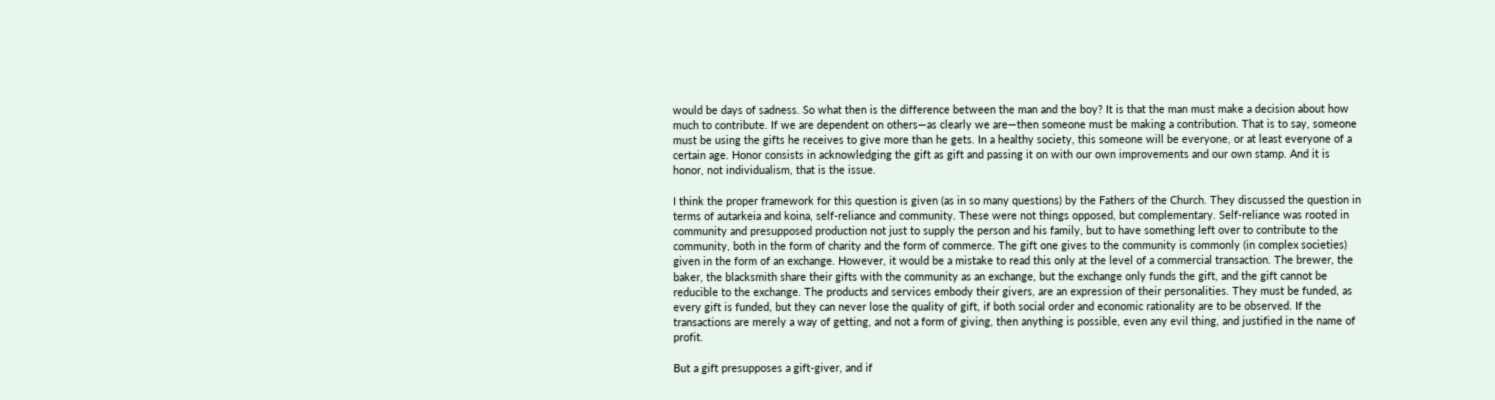would be days of sadness. So what then is the difference between the man and the boy? It is that the man must make a decision about how much to contribute. If we are dependent on others—as clearly we are—then someone must be making a contribution. That is to say, someone must be using the gifts he receives to give more than he gets. In a healthy society, this someone will be everyone, or at least everyone of a certain age. Honor consists in acknowledging the gift as gift and passing it on with our own improvements and our own stamp. And it is honor, not individualism, that is the issue.

I think the proper framework for this question is given (as in so many questions) by the Fathers of the Church. They discussed the question in terms of autarkeia and koina, self-reliance and community. These were not things opposed, but complementary. Self-reliance was rooted in community and presupposed production not just to supply the person and his family, but to have something left over to contribute to the community, both in the form of charity and the form of commerce. The gift one gives to the community is commonly (in complex societies) given in the form of an exchange. However, it would be a mistake to read this only at the level of a commercial transaction. The brewer, the baker, the blacksmith share their gifts with the community as an exchange, but the exchange only funds the gift, and the gift cannot be reducible to the exchange. The products and services embody their givers, are an expression of their personalities. They must be funded, as every gift is funded, but they can never lose the quality of gift, if both social order and economic rationality are to be observed. If the transactions are merely a way of getting, and not a form of giving, then anything is possible, even any evil thing, and justified in the name of profit.

But a gift presupposes a gift-giver, and if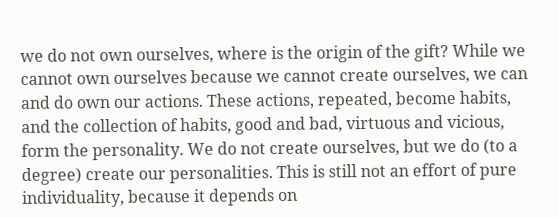we do not own ourselves, where is the origin of the gift? While we cannot own ourselves because we cannot create ourselves, we can and do own our actions. These actions, repeated, become habits, and the collection of habits, good and bad, virtuous and vicious, form the personality. We do not create ourselves, but we do (to a degree) create our personalities. This is still not an effort of pure individuality, because it depends on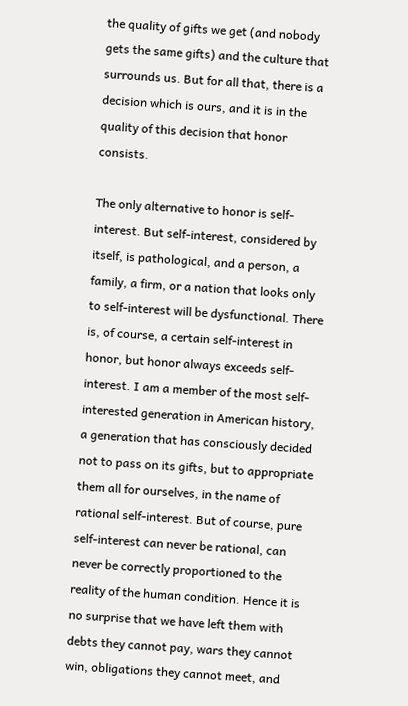the quality of gifts we get (and nobody gets the same gifts) and the culture that surrounds us. But for all that, there is a decision which is ours, and it is in the quality of this decision that honor consists.

The only alternative to honor is self-interest. But self-interest, considered by itself, is pathological, and a person, a family, a firm, or a nation that looks only to self-interest will be dysfunctional. There is, of course, a certain self-interest in honor, but honor always exceeds self-interest. I am a member of the most self-interested generation in American history, a generation that has consciously decided not to pass on its gifts, but to appropriate them all for ourselves, in the name of rational self-interest. But of course, pure self-interest can never be rational, can never be correctly proportioned to the reality of the human condition. Hence it is no surprise that we have left them with debts they cannot pay, wars they cannot win, obligations they cannot meet, and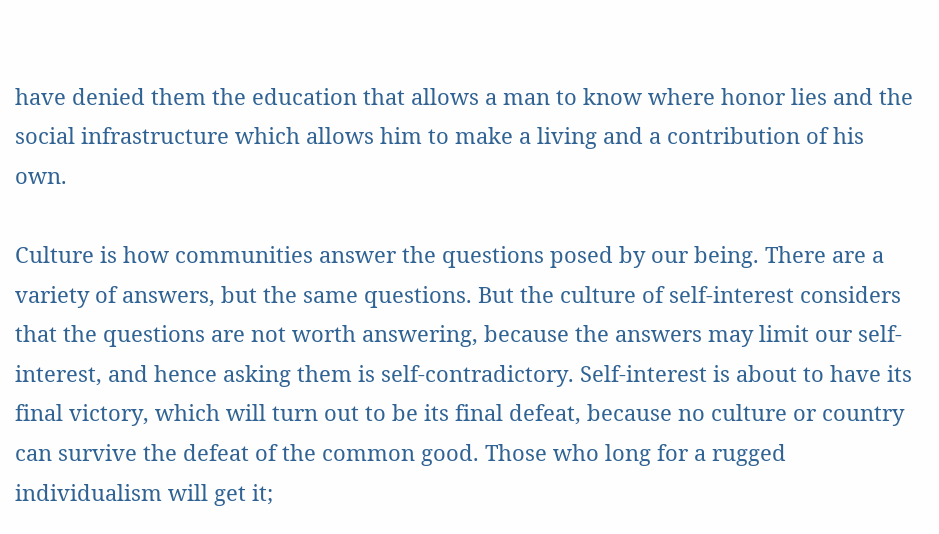have denied them the education that allows a man to know where honor lies and the social infrastructure which allows him to make a living and a contribution of his own.

Culture is how communities answer the questions posed by our being. There are a variety of answers, but the same questions. But the culture of self-interest considers that the questions are not worth answering, because the answers may limit our self-interest, and hence asking them is self-contradictory. Self-interest is about to have its final victory, which will turn out to be its final defeat, because no culture or country can survive the defeat of the common good. Those who long for a rugged individualism will get it;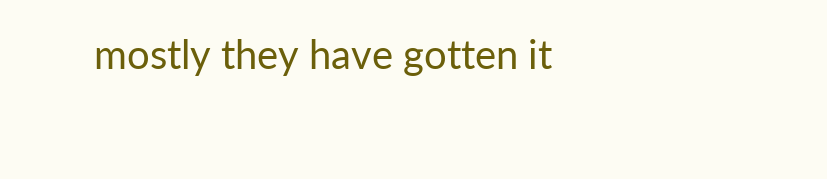mostly they have gotten it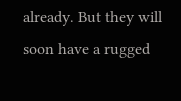already. But they will soon have a rugged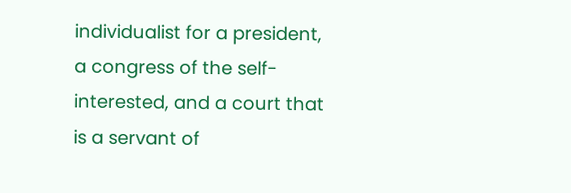individualist for a president, a congress of the self-interested, and a court that is a servant of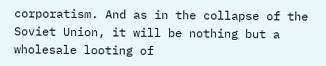corporatism. And as in the collapse of the Soviet Union, it will be nothing but a wholesale looting of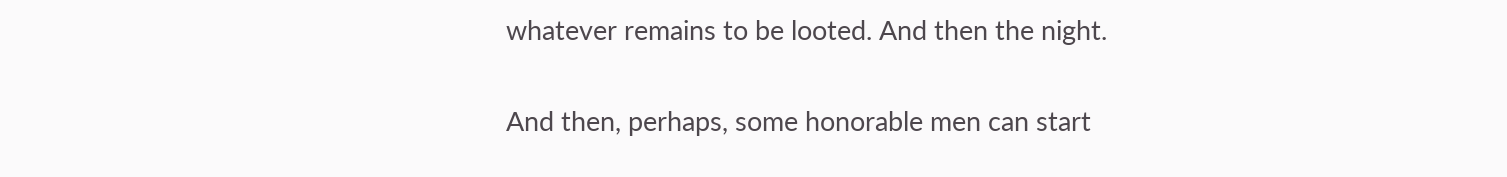whatever remains to be looted. And then the night.

And then, perhaps, some honorable men can start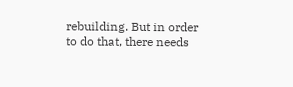rebuilding. But in order to do that, there needs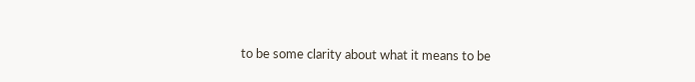to be some clarity about what it means to be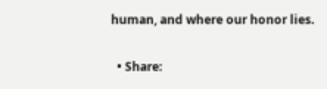human, and where our honor lies.

  • Share: